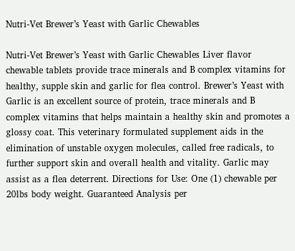Nutri-Vet Brewer’s Yeast with Garlic Chewables

Nutri-Vet Brewer’s Yeast with Garlic Chewables Liver flavor chewable tablets provide trace minerals and B complex vitamins for healthy, supple skin and garlic for flea control. Brewer’s Yeast with Garlic is an excellent source of protein, trace minerals and B complex vitamins that helps maintain a healthy skin and promotes a glossy coat. This veterinary formulated supplement aids in the elimination of unstable oxygen molecules, called free radicals, to further support skin and overall health and vitality. Garlic may assist as a flea deterrent. Directions for Use: One (1) chewable per 20lbs body weight. Guaranteed Analysis per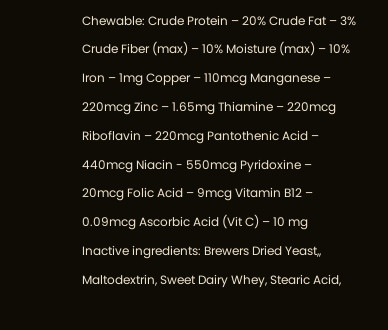Chewable: Crude Protein – 20% Crude Fat – 3% Crude Fiber (max) – 10% Moisture (max) – 10% Iron – 1mg Copper – 110mcg Manganese – 220mcg Zinc – 1.65mg Thiamine – 220mcg Riboflavin – 220mcg Pantothenic Acid – 440mcg Niacin - 550mcg Pyridoxine – 20mcg Folic Acid – 9mcg Vitamin B12 – 0.09mcg Ascorbic Acid (Vit C) – 10 mg Inactive ingredients: Brewers Dried Yeast,, Maltodextrin, Sweet Dairy Whey, Stearic Acid,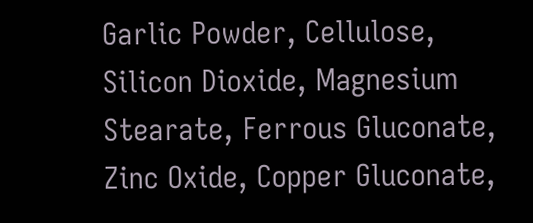Garlic Powder, Cellulose, Silicon Dioxide, Magnesium Stearate, Ferrous Gluconate, Zinc Oxide, Copper Gluconate,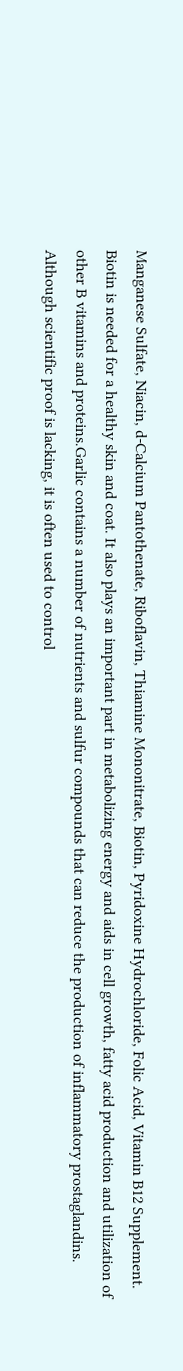Manganese Sulfate, Niacin, d-Calcium Pantothenate, Riboflavin, Thiamine Mononitrate, Biotin, Pyridoxine Hydrochloride, Folic Acid, Vitamin B12 Supplement. Biotin is needed for a healthy skin and coat. It also plays an important part in metabolizing energy and aids in cell growth, fatty acid production and utilization of other B vitamins and proteins.Garlic contains a number of nutrients and sulfur compounds that can reduce the production of inflammatory prostaglandins. Although scientific proof is lacking, it is often used to control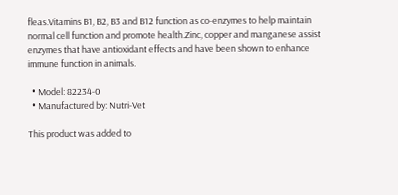fleas.Vitamins B1, B2, B3 and B12 function as co-enzymes to help maintain normal cell function and promote health.Zinc, copper and manganese assist enzymes that have antioxidant effects and have been shown to enhance immune function in animals.

  • Model: 82234-0
  • Manufactured by: Nutri-Vet

This product was added to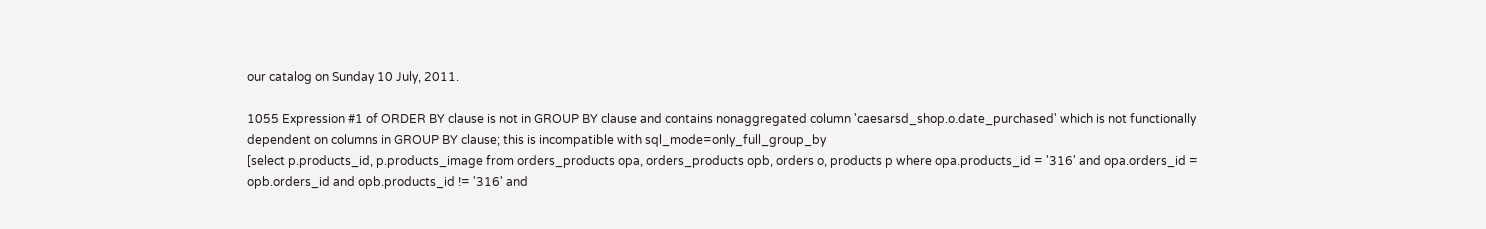our catalog on Sunday 10 July, 2011.

1055 Expression #1 of ORDER BY clause is not in GROUP BY clause and contains nonaggregated column 'caesarsd_shop.o.date_purchased' which is not functionally dependent on columns in GROUP BY clause; this is incompatible with sql_mode=only_full_group_by
[select p.products_id, p.products_image from orders_products opa, orders_products opb, orders o, products p where opa.products_id = '316' and opa.orders_id = opb.orders_id and opb.products_id != '316' and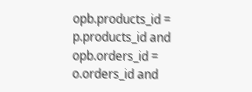opb.products_id = p.products_id and opb.orders_id = o.orders_id and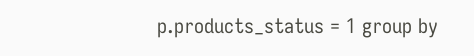p.products_status = 1 group by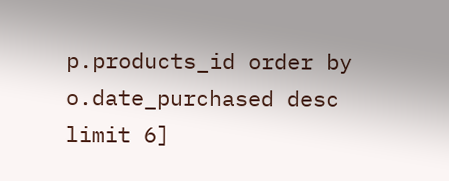p.products_id order by o.date_purchased desc limit 6]